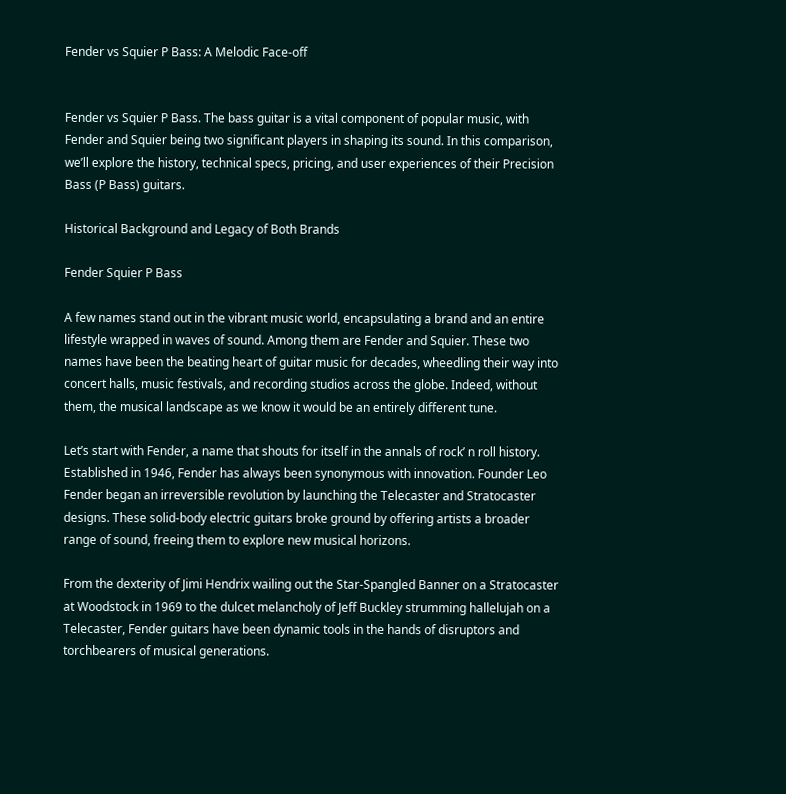Fender vs Squier P Bass: A Melodic Face-off


Fender vs Squier P Bass. The bass guitar is a vital component of popular music, with Fender and Squier being two significant players in shaping its sound. In this comparison, we’ll explore the history, technical specs, pricing, and user experiences of their Precision Bass (P Bass) guitars.

Historical Background and Legacy of Both Brands

Fender Squier P Bass

A few names stand out in the vibrant music world, encapsulating a brand and an entire lifestyle wrapped in waves of sound. Among them are Fender and Squier. These two names have been the beating heart of guitar music for decades, wheedling their way into concert halls, music festivals, and recording studios across the globe. Indeed, without them, the musical landscape as we know it would be an entirely different tune.

Let’s start with Fender, a name that shouts for itself in the annals of rock’ n roll history. Established in 1946, Fender has always been synonymous with innovation. Founder Leo Fender began an irreversible revolution by launching the Telecaster and Stratocaster designs. These solid-body electric guitars broke ground by offering artists a broader range of sound, freeing them to explore new musical horizons.

From the dexterity of Jimi Hendrix wailing out the Star-Spangled Banner on a Stratocaster at Woodstock in 1969 to the dulcet melancholy of Jeff Buckley strumming hallelujah on a Telecaster, Fender guitars have been dynamic tools in the hands of disruptors and torchbearers of musical generations.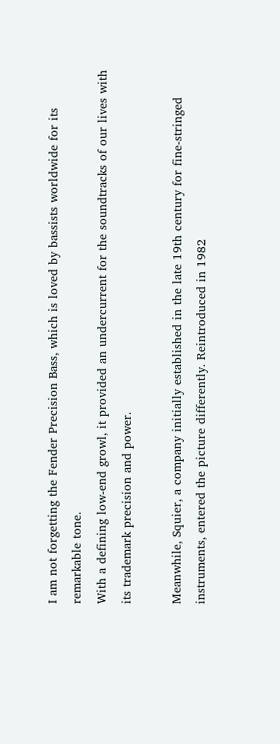I am not forgetting the Fender Precision Bass, which is loved by bassists worldwide for its remarkable tone.
With a defining low-end growl, it provided an undercurrent for the soundtracks of our lives with its trademark precision and power.

Meanwhile, Squier, a company initially established in the late 19th century for fine-stringed instruments, entered the picture differently. Reintroduced in 1982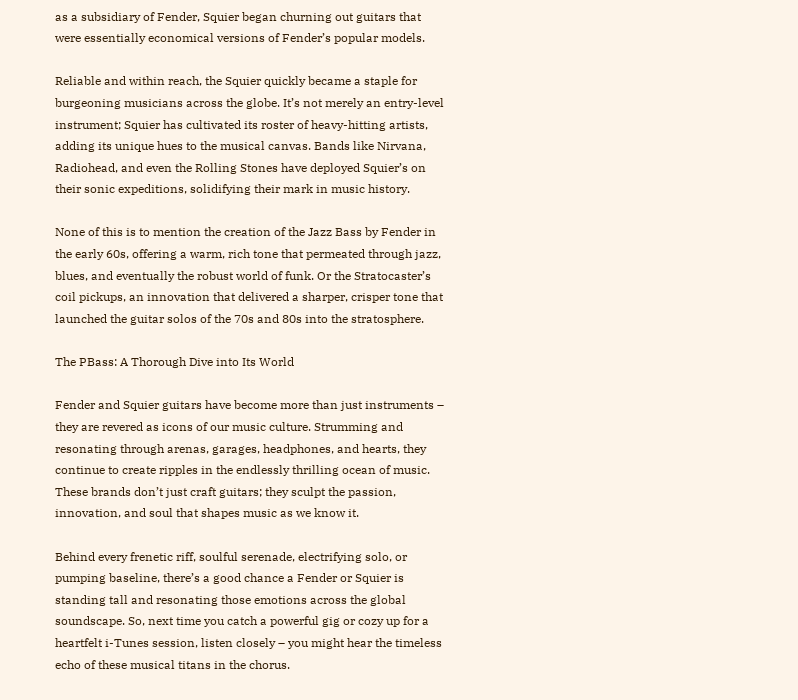as a subsidiary of Fender, Squier began churning out guitars that were essentially economical versions of Fender’s popular models.

Reliable and within reach, the Squier quickly became a staple for burgeoning musicians across the globe. It’s not merely an entry-level instrument; Squier has cultivated its roster of heavy-hitting artists, adding its unique hues to the musical canvas. Bands like Nirvana, Radiohead, and even the Rolling Stones have deployed Squier’s on their sonic expeditions, solidifying their mark in music history.

None of this is to mention the creation of the Jazz Bass by Fender in the early 60s, offering a warm, rich tone that permeated through jazz, blues, and eventually the robust world of funk. Or the Stratocaster’s coil pickups, an innovation that delivered a sharper, crisper tone that launched the guitar solos of the 70s and 80s into the stratosphere.

The PBass: A Thorough Dive into Its World

Fender and Squier guitars have become more than just instruments – they are revered as icons of our music culture. Strumming and resonating through arenas, garages, headphones, and hearts, they continue to create ripples in the endlessly thrilling ocean of music. These brands don’t just craft guitars; they sculpt the passion, innovation, and soul that shapes music as we know it.

Behind every frenetic riff, soulful serenade, electrifying solo, or pumping baseline, there’s a good chance a Fender or Squier is standing tall and resonating those emotions across the global soundscape. So, next time you catch a powerful gig or cozy up for a heartfelt i-Tunes session, listen closely – you might hear the timeless echo of these musical titans in the chorus.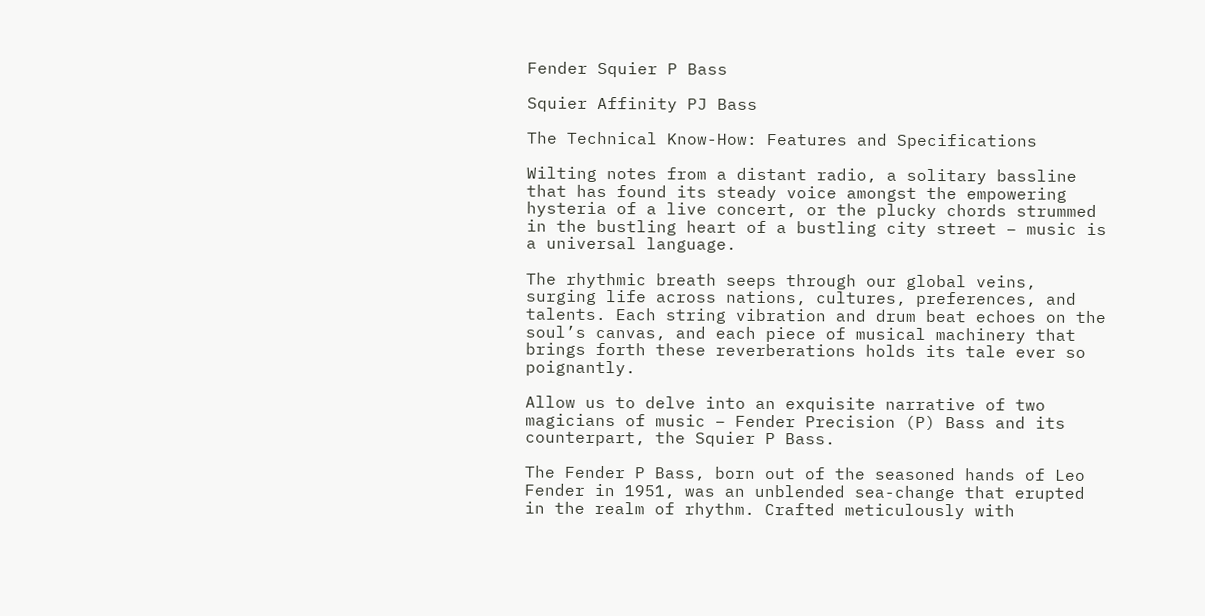Fender Squier P Bass

Squier Affinity PJ Bass

The Technical Know-How: Features and Specifications

Wilting notes from a distant radio, a solitary bassline that has found its steady voice amongst the empowering hysteria of a live concert, or the plucky chords strummed in the bustling heart of a bustling city street – music is a universal language.

The rhythmic breath seeps through our global veins, surging life across nations, cultures, preferences, and talents. Each string vibration and drum beat echoes on the soul’s canvas, and each piece of musical machinery that brings forth these reverberations holds its tale ever so poignantly.

Allow us to delve into an exquisite narrative of two magicians of music – Fender Precision (P) Bass and its counterpart, the Squier P Bass.

The Fender P Bass, born out of the seasoned hands of Leo Fender in 1951, was an unblended sea-change that erupted in the realm of rhythm. Crafted meticulously with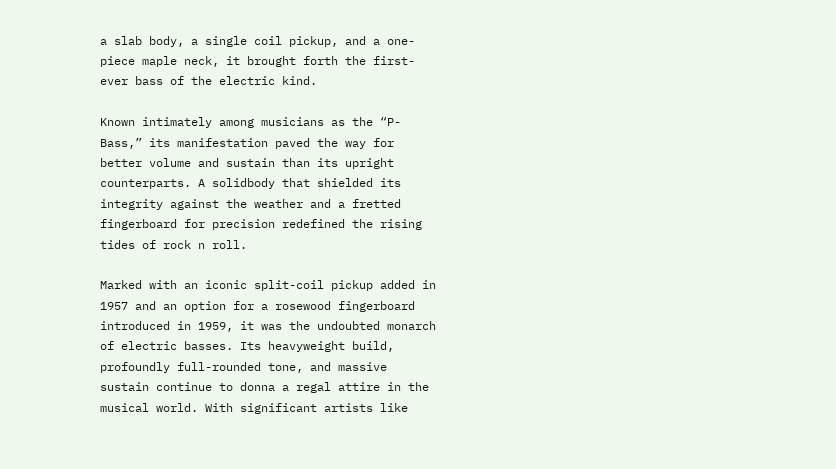a slab body, a single coil pickup, and a one-piece maple neck, it brought forth the first-ever bass of the electric kind.

Known intimately among musicians as the “P-Bass,” its manifestation paved the way for better volume and sustain than its upright counterparts. A solidbody that shielded its integrity against the weather and a fretted fingerboard for precision redefined the rising tides of rock n roll.

Marked with an iconic split-coil pickup added in 1957 and an option for a rosewood fingerboard introduced in 1959, it was the undoubted monarch of electric basses. Its heavyweight build, profoundly full-rounded tone, and massive sustain continue to donna a regal attire in the musical world. With significant artists like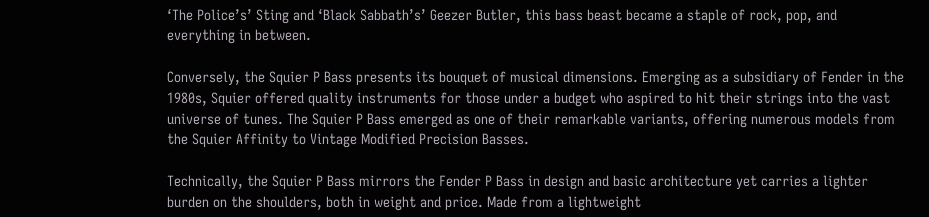‘The Police’s’ Sting and ‘Black Sabbath’s’ Geezer Butler, this bass beast became a staple of rock, pop, and everything in between.

Conversely, the Squier P Bass presents its bouquet of musical dimensions. Emerging as a subsidiary of Fender in the 1980s, Squier offered quality instruments for those under a budget who aspired to hit their strings into the vast universe of tunes. The Squier P Bass emerged as one of their remarkable variants, offering numerous models from the Squier Affinity to Vintage Modified Precision Basses.

Technically, the Squier P Bass mirrors the Fender P Bass in design and basic architecture yet carries a lighter burden on the shoulders, both in weight and price. Made from a lightweight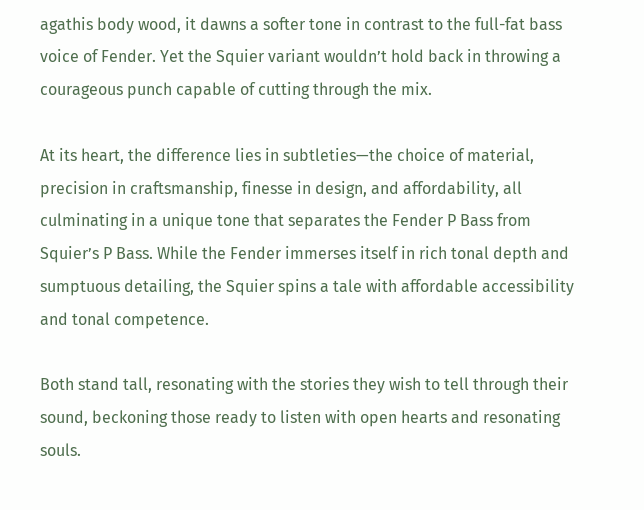agathis body wood, it dawns a softer tone in contrast to the full-fat bass voice of Fender. Yet the Squier variant wouldn’t hold back in throwing a courageous punch capable of cutting through the mix.

At its heart, the difference lies in subtleties—the choice of material, precision in craftsmanship, finesse in design, and affordability, all culminating in a unique tone that separates the Fender P Bass from Squier’s P Bass. While the Fender immerses itself in rich tonal depth and sumptuous detailing, the Squier spins a tale with affordable accessibility and tonal competence.

Both stand tall, resonating with the stories they wish to tell through their sound, beckoning those ready to listen with open hearts and resonating souls.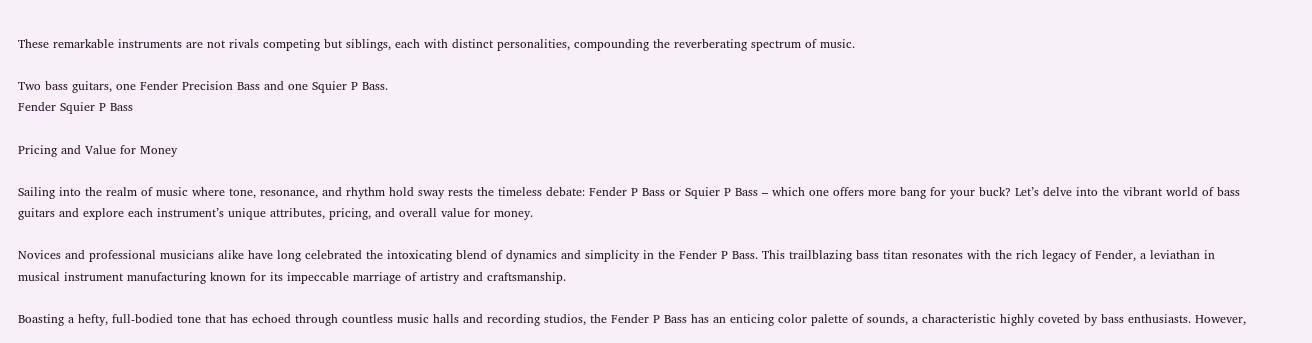These remarkable instruments are not rivals competing but siblings, each with distinct personalities, compounding the reverberating spectrum of music.

Two bass guitars, one Fender Precision Bass and one Squier P Bass.
Fender Squier P Bass

Pricing and Value for Money

Sailing into the realm of music where tone, resonance, and rhythm hold sway rests the timeless debate: Fender P Bass or Squier P Bass – which one offers more bang for your buck? Let’s delve into the vibrant world of bass guitars and explore each instrument’s unique attributes, pricing, and overall value for money.

Novices and professional musicians alike have long celebrated the intoxicating blend of dynamics and simplicity in the Fender P Bass. This trailblazing bass titan resonates with the rich legacy of Fender, a leviathan in musical instrument manufacturing known for its impeccable marriage of artistry and craftsmanship.

Boasting a hefty, full-bodied tone that has echoed through countless music halls and recording studios, the Fender P Bass has an enticing color palette of sounds, a characteristic highly coveted by bass enthusiasts. However,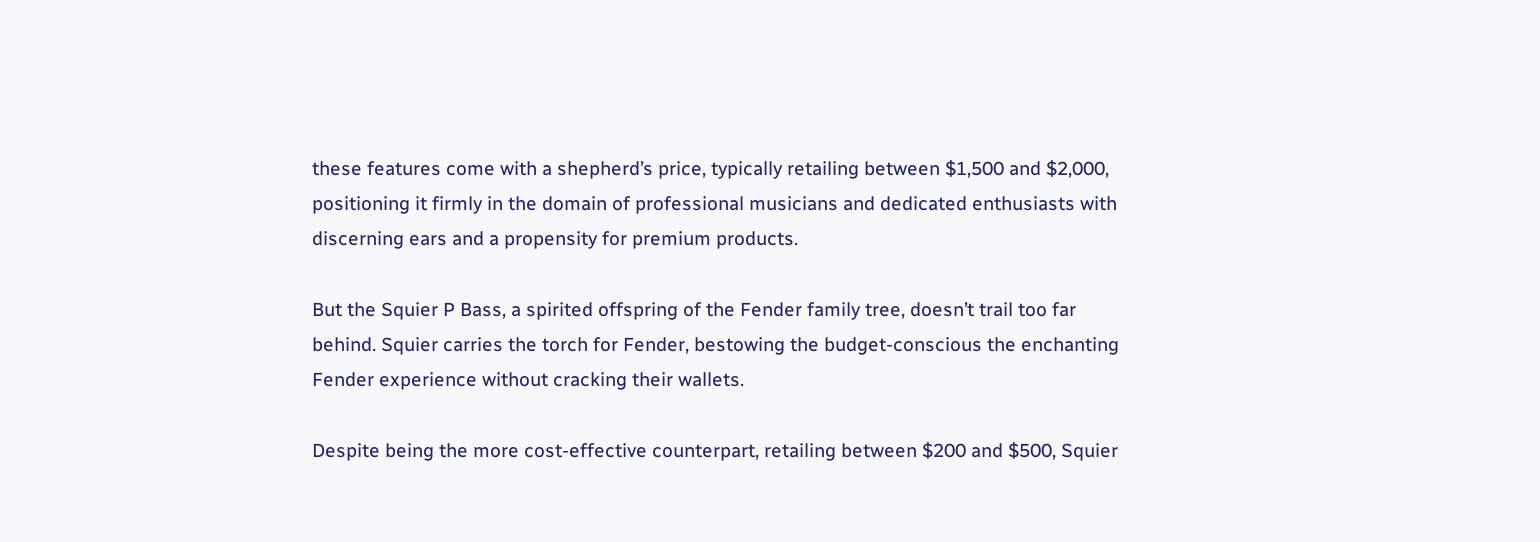these features come with a shepherd’s price, typically retailing between $1,500 and $2,000, positioning it firmly in the domain of professional musicians and dedicated enthusiasts with discerning ears and a propensity for premium products.

But the Squier P Bass, a spirited offspring of the Fender family tree, doesn’t trail too far behind. Squier carries the torch for Fender, bestowing the budget-conscious the enchanting Fender experience without cracking their wallets.

Despite being the more cost-effective counterpart, retailing between $200 and $500, Squier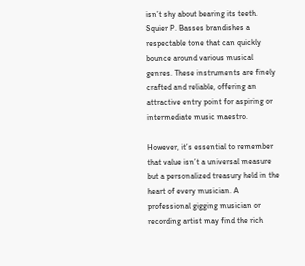isn’t shy about bearing its teeth. Squier P. Basses brandishes a respectable tone that can quickly bounce around various musical genres. These instruments are finely crafted and reliable, offering an attractive entry point for aspiring or intermediate music maestro.

However, it’s essential to remember that value isn’t a universal measure but a personalized treasury held in the heart of every musician. A professional gigging musician or recording artist may find the rich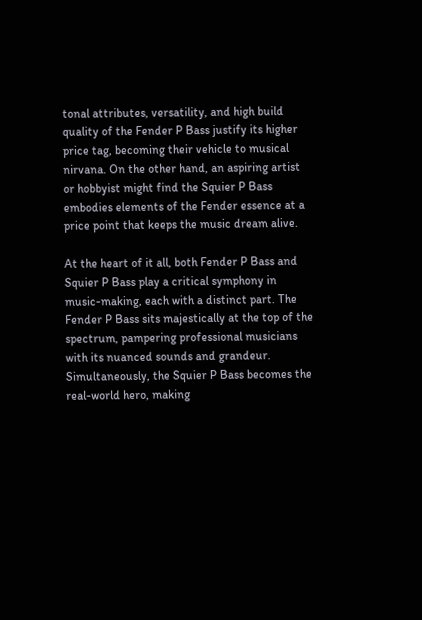tonal attributes, versatility, and high build quality of the Fender P Bass justify its higher price tag, becoming their vehicle to musical nirvana. On the other hand, an aspiring artist or hobbyist might find the Squier P Bass embodies elements of the Fender essence at a price point that keeps the music dream alive.

At the heart of it all, both Fender P Bass and Squier P Bass play a critical symphony in music-making, each with a distinct part. The Fender P Bass sits majestically at the top of the spectrum, pampering professional musicians with its nuanced sounds and grandeur. Simultaneously, the Squier P Bass becomes the real-world hero, making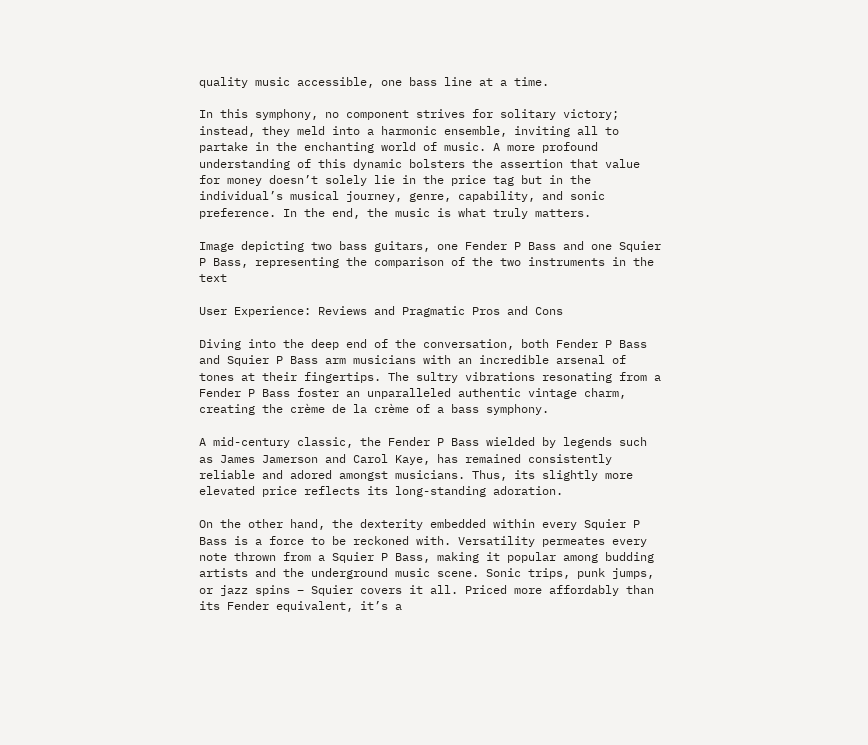quality music accessible, one bass line at a time.

In this symphony, no component strives for solitary victory; instead, they meld into a harmonic ensemble, inviting all to partake in the enchanting world of music. A more profound understanding of this dynamic bolsters the assertion that value for money doesn’t solely lie in the price tag but in the individual’s musical journey, genre, capability, and sonic preference. In the end, the music is what truly matters.

Image depicting two bass guitars, one Fender P Bass and one Squier P Bass, representing the comparison of the two instruments in the text

User Experience: Reviews and Pragmatic Pros and Cons

Diving into the deep end of the conversation, both Fender P Bass and Squier P Bass arm musicians with an incredible arsenal of tones at their fingertips. The sultry vibrations resonating from a Fender P Bass foster an unparalleled authentic vintage charm, creating the crème de la crème of a bass symphony.

A mid-century classic, the Fender P Bass wielded by legends such as James Jamerson and Carol Kaye, has remained consistently reliable and adored amongst musicians. Thus, its slightly more elevated price reflects its long-standing adoration.

On the other hand, the dexterity embedded within every Squier P Bass is a force to be reckoned with. Versatility permeates every note thrown from a Squier P Bass, making it popular among budding artists and the underground music scene. Sonic trips, punk jumps, or jazz spins – Squier covers it all. Priced more affordably than its Fender equivalent, it’s a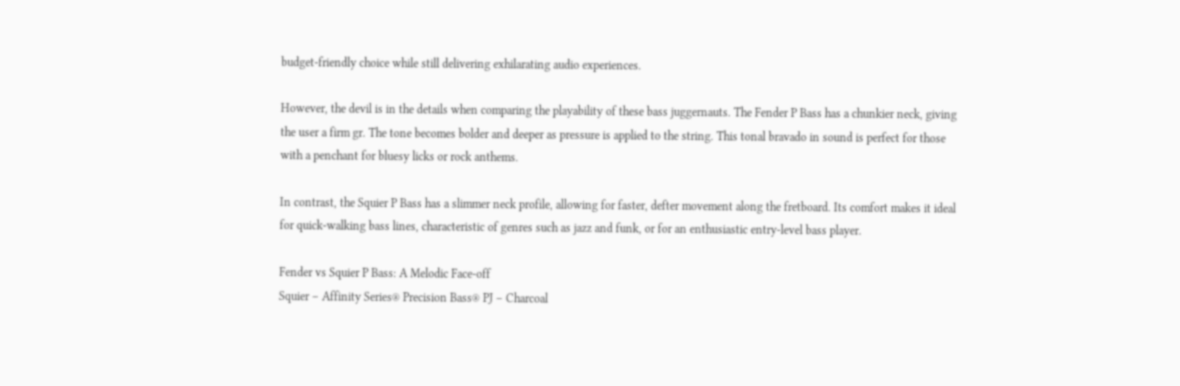budget-friendly choice while still delivering exhilarating audio experiences.

However, the devil is in the details when comparing the playability of these bass juggernauts. The Fender P Bass has a chunkier neck, giving the user a firm gr. The tone becomes bolder and deeper as pressure is applied to the string. This tonal bravado in sound is perfect for those with a penchant for bluesy licks or rock anthems.

In contrast, the Squier P Bass has a slimmer neck profile, allowing for faster, defter movement along the fretboard. Its comfort makes it ideal for quick-walking bass lines, characteristic of genres such as jazz and funk, or for an enthusiastic entry-level bass player.

Fender vs Squier P Bass: A Melodic Face-off
Squier – Affinity Series® Precision Bass® PJ – Charcoal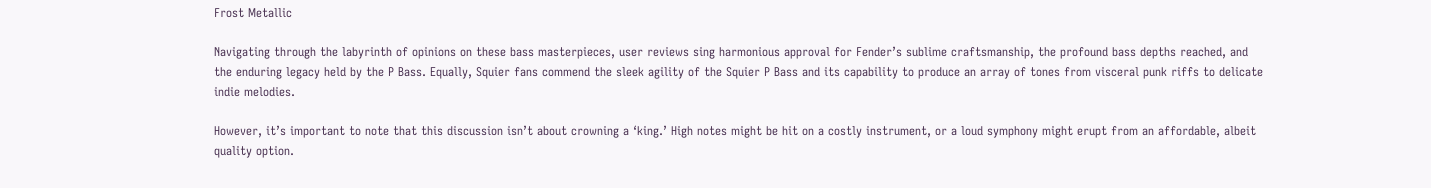Frost Metallic

Navigating through the labyrinth of opinions on these bass masterpieces, user reviews sing harmonious approval for Fender’s sublime craftsmanship, the profound bass depths reached, and the enduring legacy held by the P Bass. Equally, Squier fans commend the sleek agility of the Squier P Bass and its capability to produce an array of tones from visceral punk riffs to delicate indie melodies.

However, it’s important to note that this discussion isn’t about crowning a ‘king.’ High notes might be hit on a costly instrument, or a loud symphony might erupt from an affordable, albeit quality option.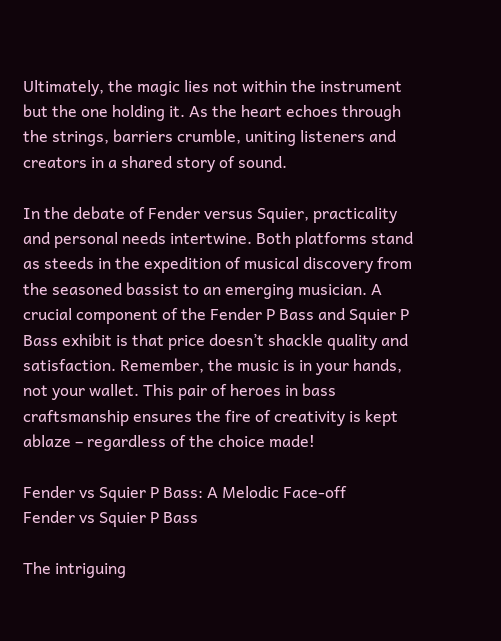Ultimately, the magic lies not within the instrument but the one holding it. As the heart echoes through the strings, barriers crumble, uniting listeners and creators in a shared story of sound.

In the debate of Fender versus Squier, practicality and personal needs intertwine. Both platforms stand as steeds in the expedition of musical discovery from the seasoned bassist to an emerging musician. A crucial component of the Fender P Bass and Squier P Bass exhibit is that price doesn’t shackle quality and satisfaction. Remember, the music is in your hands, not your wallet. This pair of heroes in bass craftsmanship ensures the fire of creativity is kept ablaze – regardless of the choice made!

Fender vs Squier P Bass: A Melodic Face-off
Fender vs Squier P Bass

The intriguing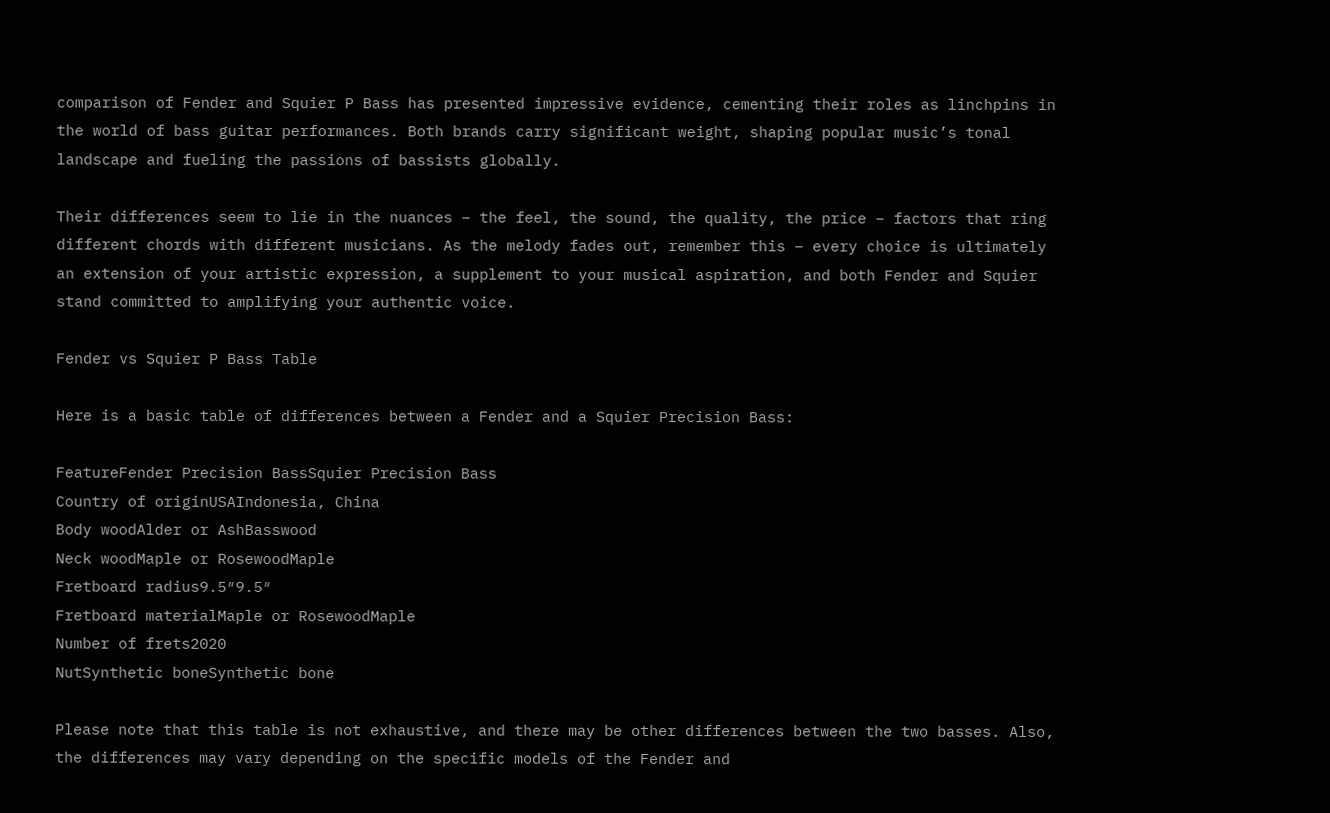comparison of Fender and Squier P Bass has presented impressive evidence, cementing their roles as linchpins in the world of bass guitar performances. Both brands carry significant weight, shaping popular music’s tonal landscape and fueling the passions of bassists globally.

Their differences seem to lie in the nuances – the feel, the sound, the quality, the price – factors that ring different chords with different musicians. As the melody fades out, remember this – every choice is ultimately an extension of your artistic expression, a supplement to your musical aspiration, and both Fender and Squier stand committed to amplifying your authentic voice.

Fender vs Squier P Bass Table

Here is a basic table of differences between a Fender and a Squier Precision Bass:

FeatureFender Precision BassSquier Precision Bass
Country of originUSAIndonesia, China
Body woodAlder or AshBasswood
Neck woodMaple or RosewoodMaple
Fretboard radius9.5″9.5″
Fretboard materialMaple or RosewoodMaple
Number of frets2020
NutSynthetic boneSynthetic bone

Please note that this table is not exhaustive, and there may be other differences between the two basses. Also, the differences may vary depending on the specific models of the Fender and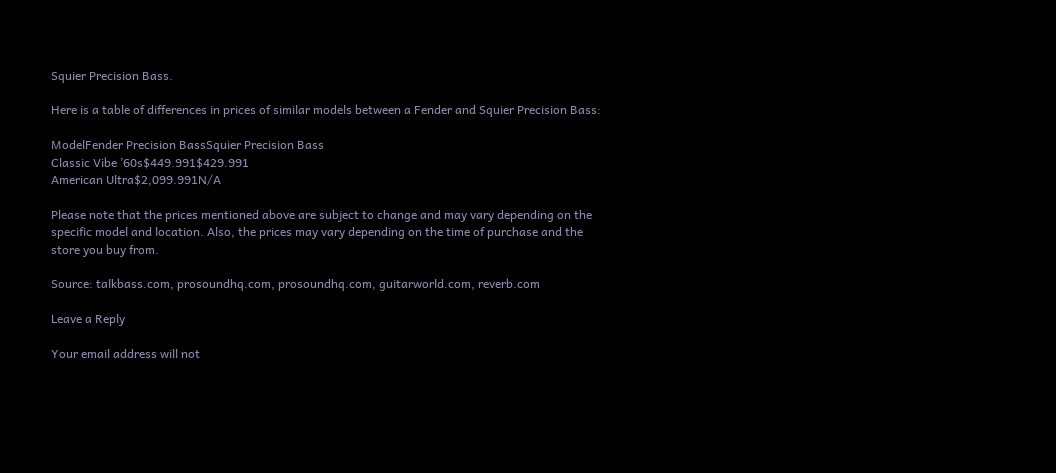Squier Precision Bass.

Here is a table of differences in prices of similar models between a Fender and Squier Precision Bass:

ModelFender Precision BassSquier Precision Bass
Classic Vibe ’60s$449.991$429.991
American Ultra$2,099.991N/A

Please note that the prices mentioned above are subject to change and may vary depending on the specific model and location. Also, the prices may vary depending on the time of purchase and the store you buy from.

Source: talkbass.com, prosoundhq.com, prosoundhq.com, guitarworld.com, reverb.com

Leave a Reply

Your email address will not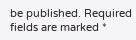be published. Required fields are marked *